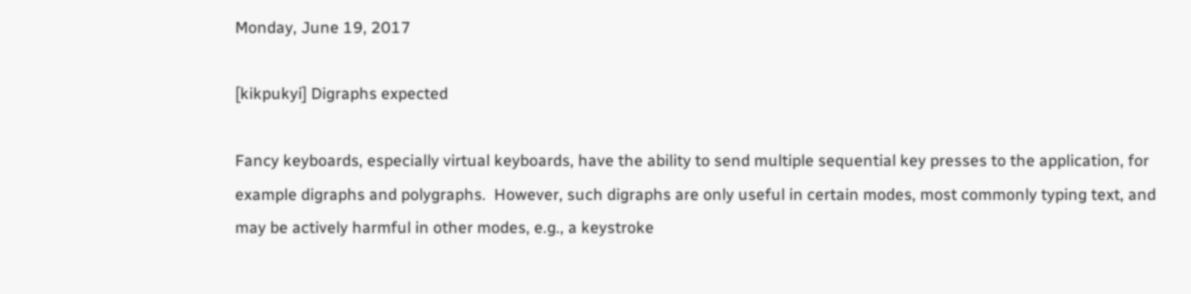Monday, June 19, 2017

[kikpukyi] Digraphs expected

Fancy keyboards, especially virtual keyboards, have the ability to send multiple sequential key presses to the application, for example digraphs and polygraphs.  However, such digraphs are only useful in certain modes, most commonly typing text, and may be actively harmful in other modes, e.g., a keystroke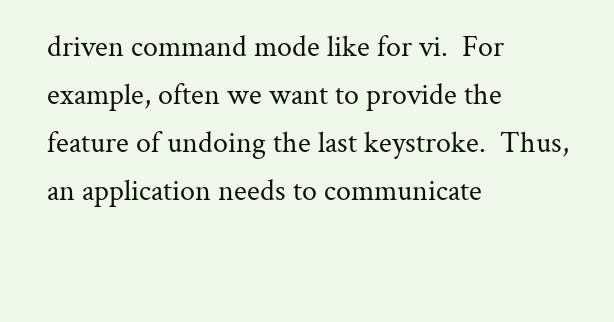driven command mode like for vi.  For example, often we want to provide the feature of undoing the last keystroke.  Thus, an application needs to communicate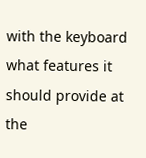with the keyboard what features it should provide at the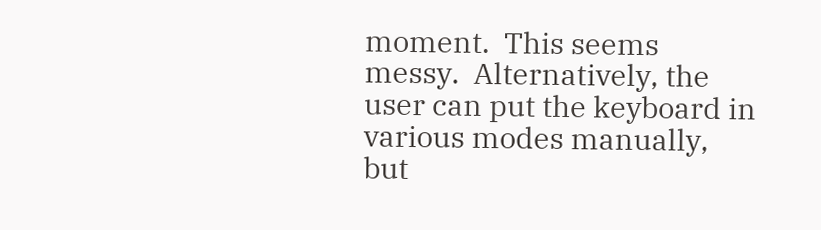moment.  This seems messy.  Alternatively, the user can put the keyboard in various modes manually, but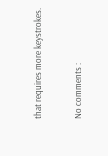that requires more keystrokes.

No comments :